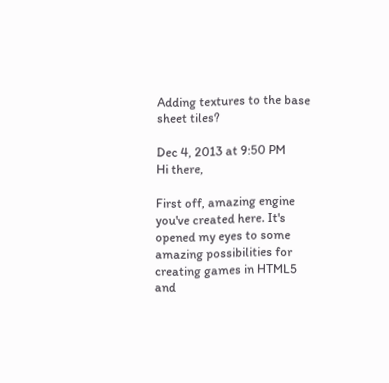Adding textures to the base sheet tiles?

Dec 4, 2013 at 9:50 PM
Hi there,

First off, amazing engine you've created here. It's opened my eyes to some amazing possibilities for creating games in HTML5 and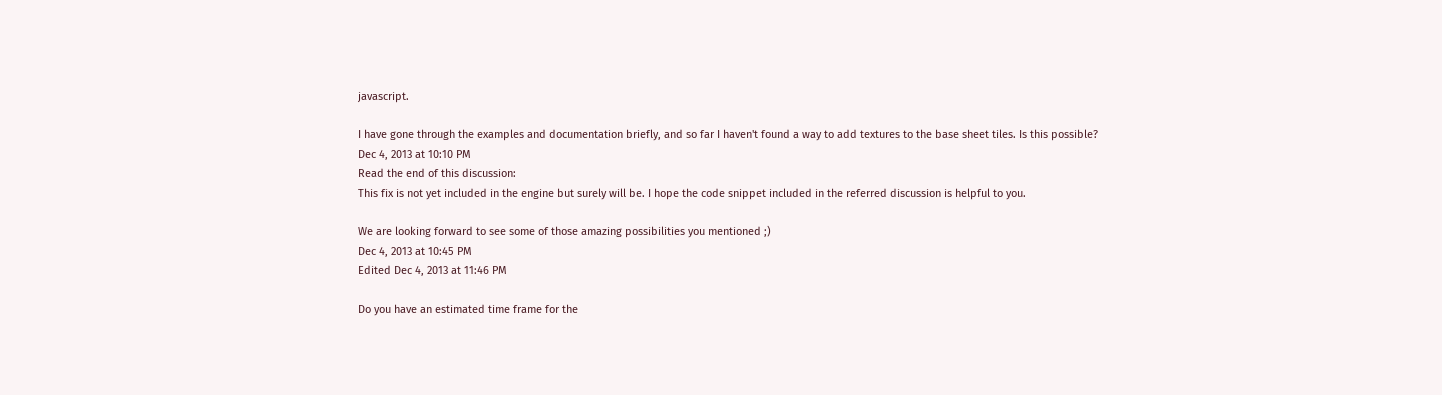javascript.

I have gone through the examples and documentation briefly, and so far I haven't found a way to add textures to the base sheet tiles. Is this possible?
Dec 4, 2013 at 10:10 PM
Read the end of this discussion:
This fix is not yet included in the engine but surely will be. I hope the code snippet included in the referred discussion is helpful to you.

We are looking forward to see some of those amazing possibilities you mentioned ;)
Dec 4, 2013 at 10:45 PM
Edited Dec 4, 2013 at 11:46 PM

Do you have an estimated time frame for the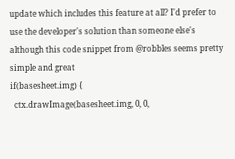update which includes this feature at all? I'd prefer to use the developer's solution than someone else's although this code snippet from @robbles seems pretty simple and great
if(basesheet.img) {
  ctx.drawImage(basesheet.img, 0, 0,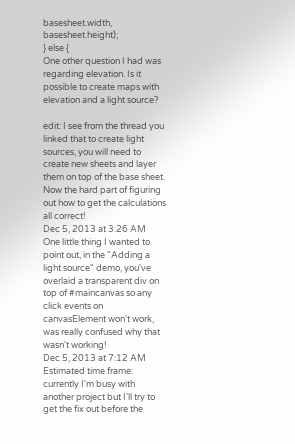basesheet.width, basesheet.height);
} else {
One other question I had was regarding elevation. Is it possible to create maps with elevation and a light source?

edit: I see from the thread you linked that to create light sources, you will need to create new sheets and layer them on top of the base sheet. Now the hard part of figuring out how to get the calculations all correct!
Dec 5, 2013 at 3:26 AM
One little thing I wanted to point out, in the "Adding a light source" demo, you've overlaid a transparent div on top of #maincanvas so any click events on canvasElement won't work, was really confused why that wasn't working!
Dec 5, 2013 at 7:12 AM
Estimated time frame: currently I'm busy with another project but I'll try to get the fix out before the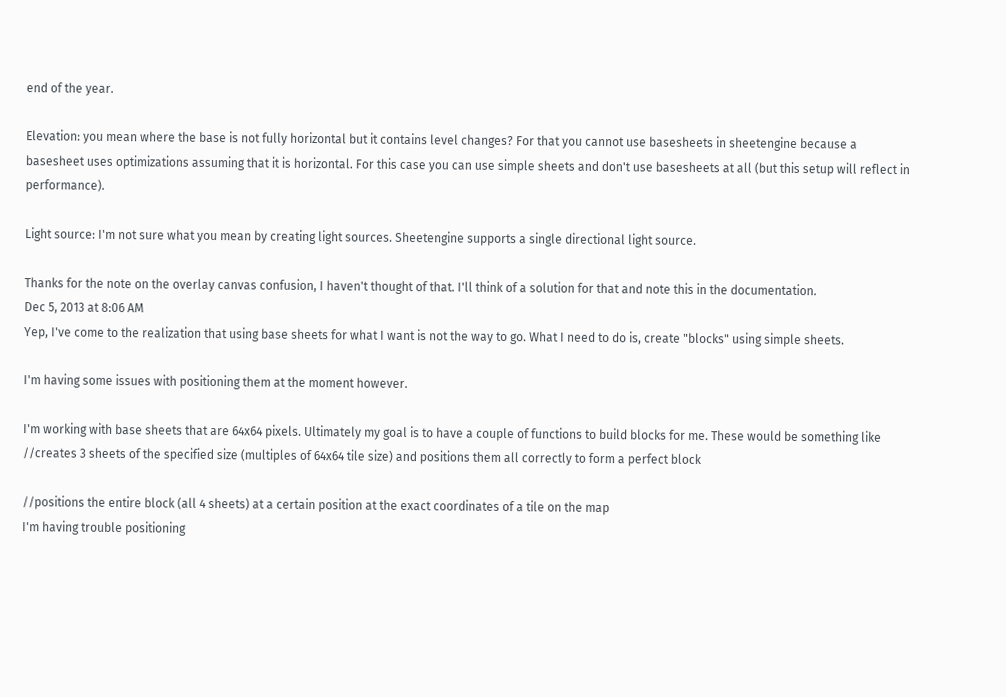end of the year.

Elevation: you mean where the base is not fully horizontal but it contains level changes? For that you cannot use basesheets in sheetengine because a basesheet uses optimizations assuming that it is horizontal. For this case you can use simple sheets and don't use basesheets at all (but this setup will reflect in performance).

Light source: I'm not sure what you mean by creating light sources. Sheetengine supports a single directional light source.

Thanks for the note on the overlay canvas confusion, I haven't thought of that. I'll think of a solution for that and note this in the documentation.
Dec 5, 2013 at 8:06 AM
Yep, I've come to the realization that using base sheets for what I want is not the way to go. What I need to do is, create "blocks" using simple sheets.

I'm having some issues with positioning them at the moment however.

I'm working with base sheets that are 64x64 pixels. Ultimately my goal is to have a couple of functions to build blocks for me. These would be something like
//creates 3 sheets of the specified size (multiples of 64x64 tile size) and positions them all correctly to form a perfect block

//positions the entire block (all 4 sheets) at a certain position at the exact coordinates of a tile on the map
I'm having trouble positioning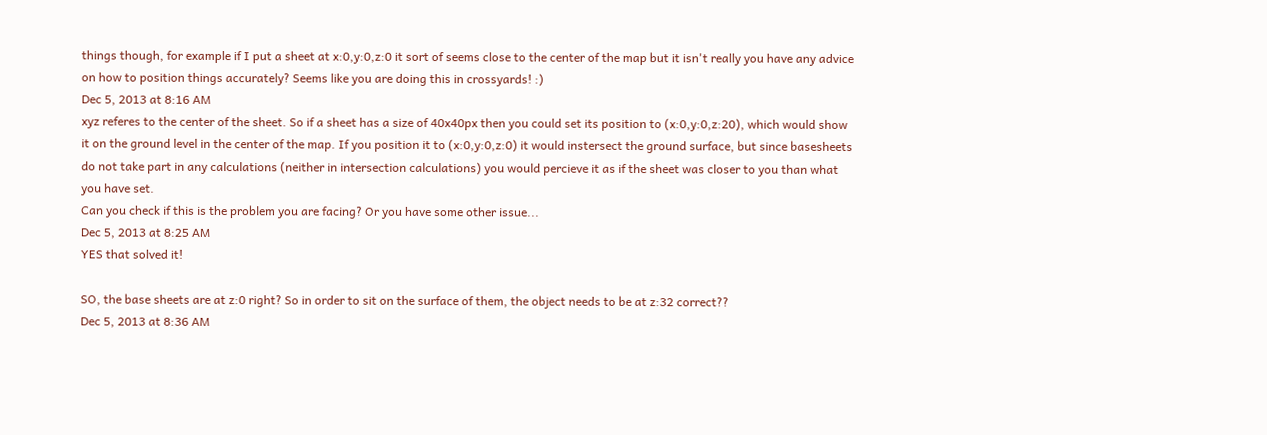things though, for example if I put a sheet at x:0,y:0,z:0 it sort of seems close to the center of the map but it isn't really you have any advice on how to position things accurately? Seems like you are doing this in crossyards! :)
Dec 5, 2013 at 8:16 AM
xyz referes to the center of the sheet. So if a sheet has a size of 40x40px then you could set its position to (x:0,y:0,z:20), which would show it on the ground level in the center of the map. If you position it to (x:0,y:0,z:0) it would instersect the ground surface, but since basesheets do not take part in any calculations (neither in intersection calculations) you would percieve it as if the sheet was closer to you than what you have set.
Can you check if this is the problem you are facing? Or you have some other issue...
Dec 5, 2013 at 8:25 AM
YES that solved it!

SO, the base sheets are at z:0 right? So in order to sit on the surface of them, the object needs to be at z:32 correct??
Dec 5, 2013 at 8:36 AM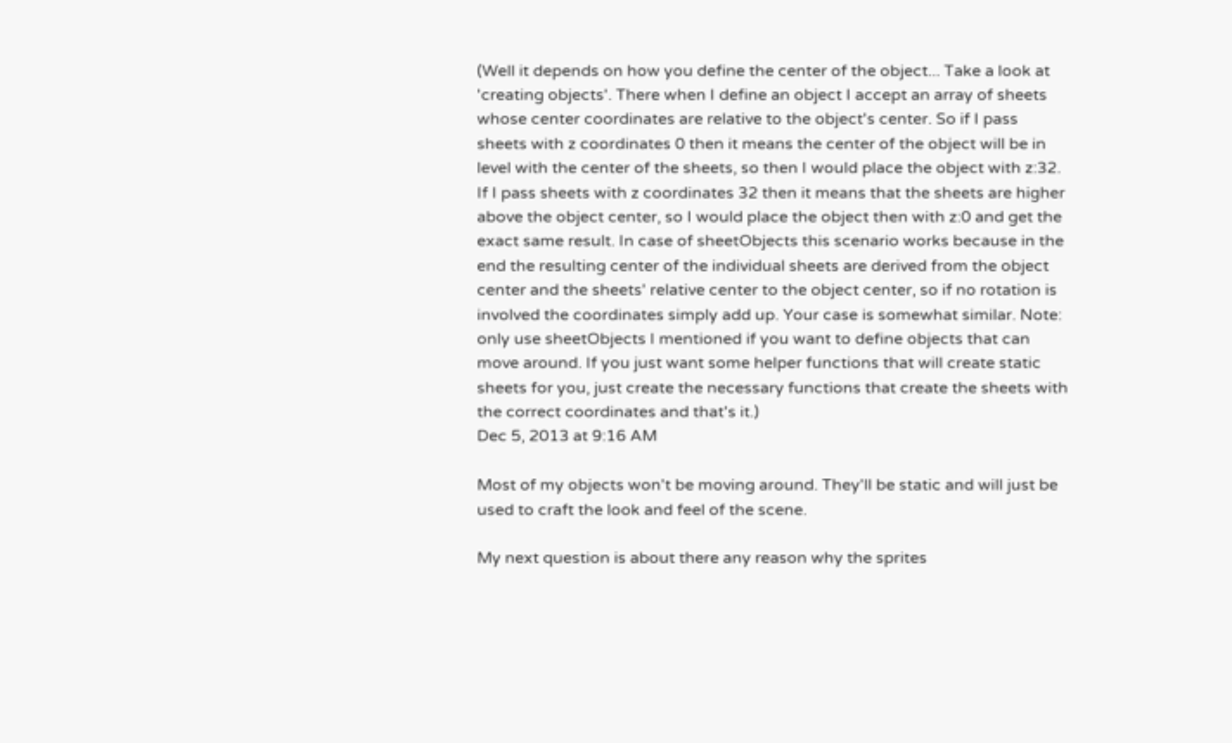(Well it depends on how you define the center of the object... Take a look at 'creating objects'. There when I define an object I accept an array of sheets whose center coordinates are relative to the object's center. So if I pass sheets with z coordinates 0 then it means the center of the object will be in level with the center of the sheets, so then I would place the object with z:32. If I pass sheets with z coordinates 32 then it means that the sheets are higher above the object center, so I would place the object then with z:0 and get the exact same result. In case of sheetObjects this scenario works because in the end the resulting center of the individual sheets are derived from the object center and the sheets' relative center to the object center, so if no rotation is involved the coordinates simply add up. Your case is somewhat similar. Note: only use sheetObjects I mentioned if you want to define objects that can move around. If you just want some helper functions that will create static sheets for you, just create the necessary functions that create the sheets with the correct coordinates and that's it.)
Dec 5, 2013 at 9:16 AM

Most of my objects won't be moving around. They'll be static and will just be used to craft the look and feel of the scene.

My next question is about there any reason why the sprites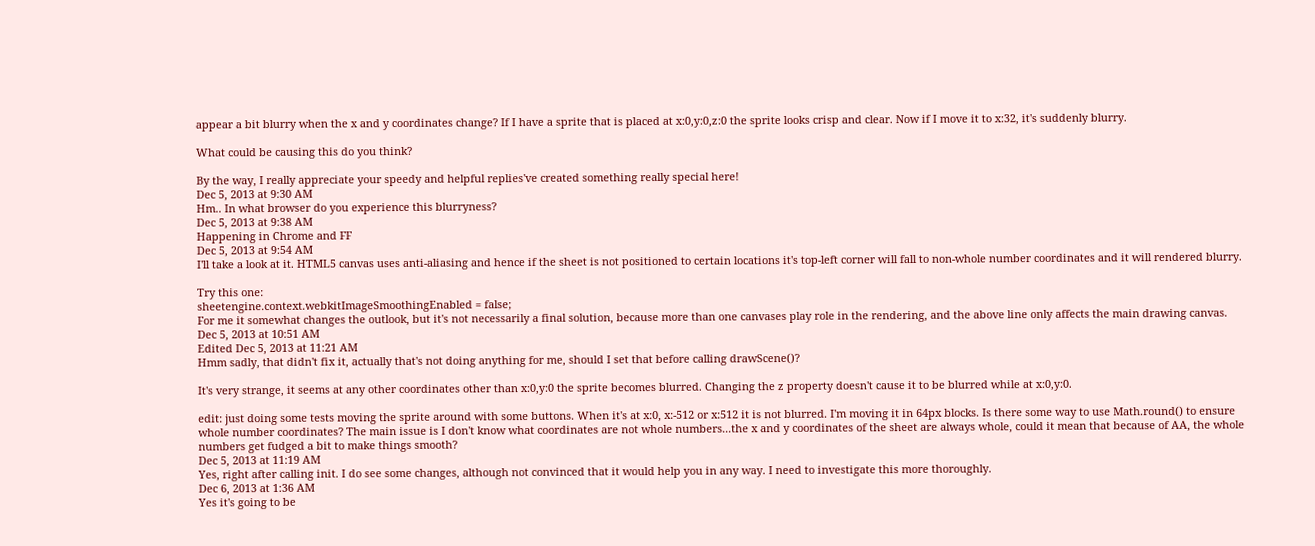appear a bit blurry when the x and y coordinates change? If I have a sprite that is placed at x:0,y:0,z:0 the sprite looks crisp and clear. Now if I move it to x:32, it's suddenly blurry.

What could be causing this do you think?

By the way, I really appreciate your speedy and helpful replies've created something really special here!
Dec 5, 2013 at 9:30 AM
Hm.. In what browser do you experience this blurryness?
Dec 5, 2013 at 9:38 AM
Happening in Chrome and FF
Dec 5, 2013 at 9:54 AM
I'll take a look at it. HTML5 canvas uses anti-aliasing and hence if the sheet is not positioned to certain locations it's top-left corner will fall to non-whole number coordinates and it will rendered blurry.

Try this one:
sheetengine.context.webkitImageSmoothingEnabled = false;
For me it somewhat changes the outlook, but it's not necessarily a final solution, because more than one canvases play role in the rendering, and the above line only affects the main drawing canvas.
Dec 5, 2013 at 10:51 AM
Edited Dec 5, 2013 at 11:21 AM
Hmm sadly, that didn't fix it, actually that's not doing anything for me, should I set that before calling drawScene()?

It's very strange, it seems at any other coordinates other than x:0,y:0 the sprite becomes blurred. Changing the z property doesn't cause it to be blurred while at x:0,y:0.

edit: just doing some tests moving the sprite around with some buttons. When it's at x:0, x:-512 or x:512 it is not blurred. I'm moving it in 64px blocks. Is there some way to use Math.round() to ensure whole number coordinates? The main issue is I don't know what coordinates are not whole numbers...the x and y coordinates of the sheet are always whole, could it mean that because of AA, the whole numbers get fudged a bit to make things smooth?
Dec 5, 2013 at 11:19 AM
Yes, right after calling init. I do see some changes, although not convinced that it would help you in any way. I need to investigate this more thoroughly.
Dec 6, 2013 at 1:36 AM
Yes it's going to be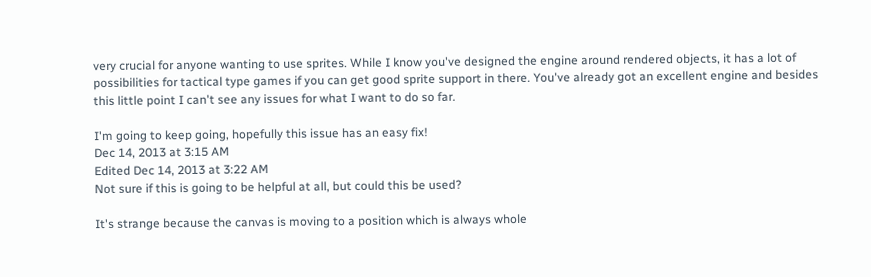very crucial for anyone wanting to use sprites. While I know you've designed the engine around rendered objects, it has a lot of possibilities for tactical type games if you can get good sprite support in there. You've already got an excellent engine and besides this little point I can't see any issues for what I want to do so far.

I'm going to keep going, hopefully this issue has an easy fix!
Dec 14, 2013 at 3:15 AM
Edited Dec 14, 2013 at 3:22 AM
Not sure if this is going to be helpful at all, but could this be used?

It's strange because the canvas is moving to a position which is always whole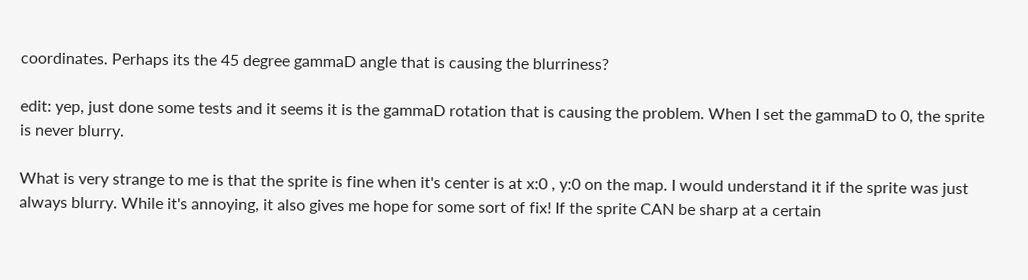coordinates. Perhaps its the 45 degree gammaD angle that is causing the blurriness?

edit: yep, just done some tests and it seems it is the gammaD rotation that is causing the problem. When I set the gammaD to 0, the sprite is never blurry.

What is very strange to me is that the sprite is fine when it's center is at x:0 , y:0 on the map. I would understand it if the sprite was just always blurry. While it's annoying, it also gives me hope for some sort of fix! If the sprite CAN be sharp at a certain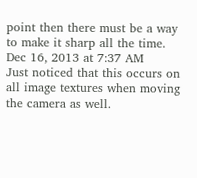point then there must be a way to make it sharp all the time.
Dec 16, 2013 at 7:37 AM
Just noticed that this occurs on all image textures when moving the camera as well.